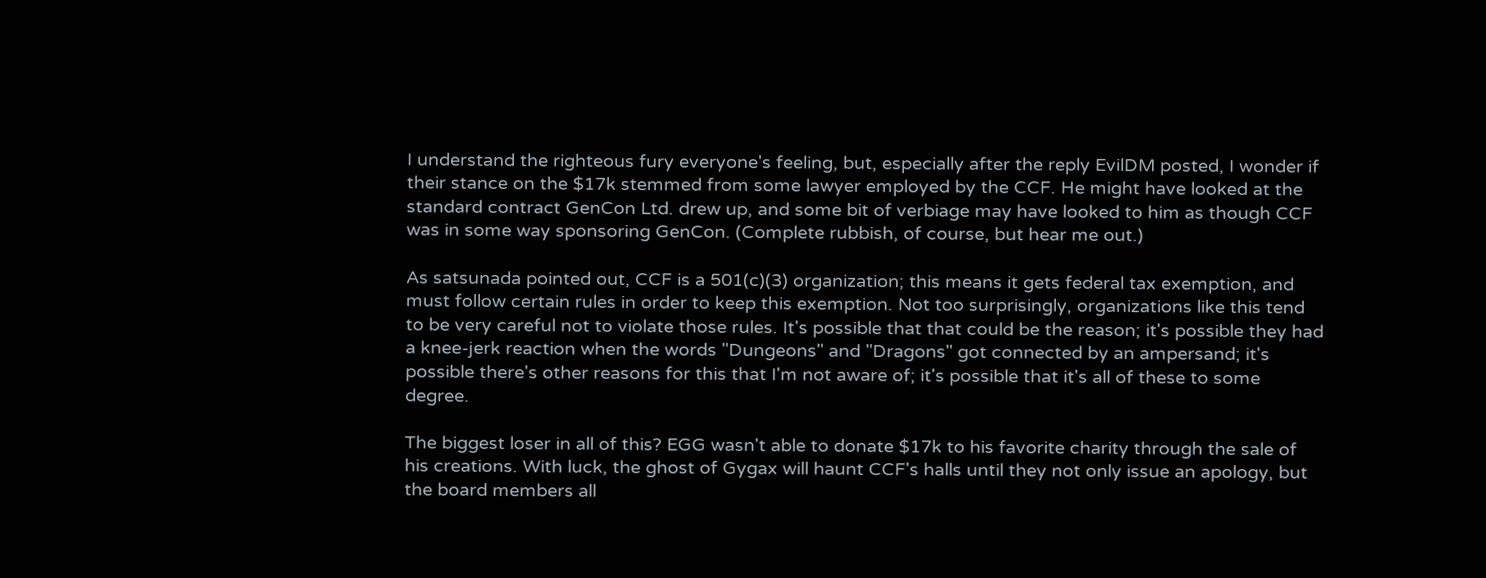I understand the righteous fury everyone's feeling, but, especially after the reply EvilDM posted, I wonder if their stance on the $17k stemmed from some lawyer employed by the CCF. He might have looked at the standard contract GenCon Ltd. drew up, and some bit of verbiage may have looked to him as though CCF was in some way sponsoring GenCon. (Complete rubbish, of course, but hear me out.)

As satsunada pointed out, CCF is a 501(c)(3) organization; this means it gets federal tax exemption, and must follow certain rules in order to keep this exemption. Not too surprisingly, organizations like this tend to be very careful not to violate those rules. It's possible that that could be the reason; it's possible they had a knee-jerk reaction when the words "Dungeons" and "Dragons" got connected by an ampersand; it's possible there's other reasons for this that I'm not aware of; it's possible that it's all of these to some degree.

The biggest loser in all of this? EGG wasn't able to donate $17k to his favorite charity through the sale of his creations. With luck, the ghost of Gygax will haunt CCF's halls until they not only issue an apology, but the board members all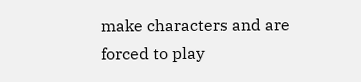make characters and are forced to play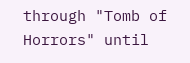through "Tomb of Horrors" until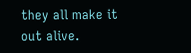they all make it out alive.